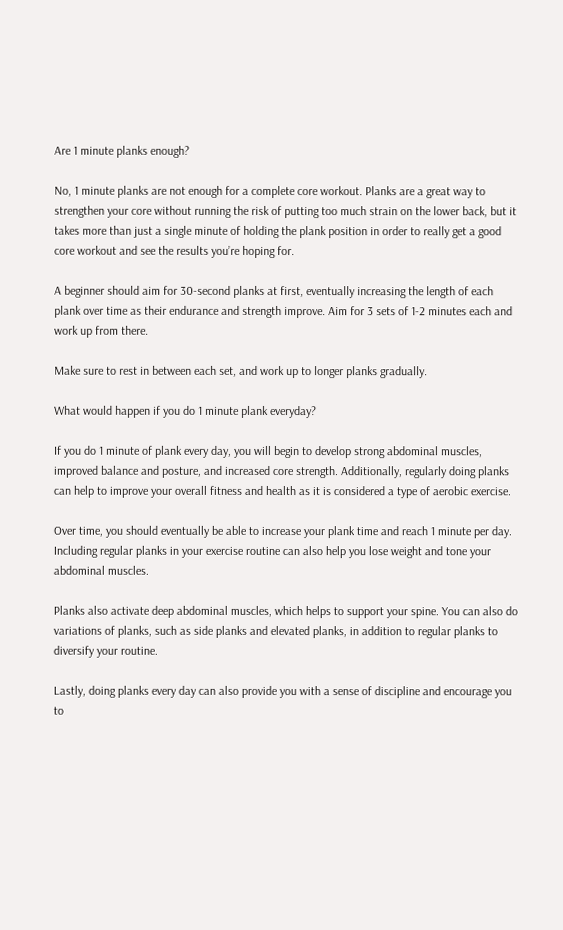Are 1 minute planks enough?

No, 1 minute planks are not enough for a complete core workout. Planks are a great way to strengthen your core without running the risk of putting too much strain on the lower back, but it takes more than just a single minute of holding the plank position in order to really get a good core workout and see the results you’re hoping for.

A beginner should aim for 30-second planks at first, eventually increasing the length of each plank over time as their endurance and strength improve. Aim for 3 sets of 1-2 minutes each and work up from there.

Make sure to rest in between each set, and work up to longer planks gradually.

What would happen if you do 1 minute plank everyday?

If you do 1 minute of plank every day, you will begin to develop strong abdominal muscles, improved balance and posture, and increased core strength. Additionally, regularly doing planks can help to improve your overall fitness and health as it is considered a type of aerobic exercise.

Over time, you should eventually be able to increase your plank time and reach 1 minute per day. Including regular planks in your exercise routine can also help you lose weight and tone your abdominal muscles.

Planks also activate deep abdominal muscles, which helps to support your spine. You can also do variations of planks, such as side planks and elevated planks, in addition to regular planks to diversify your routine.

Lastly, doing planks every day can also provide you with a sense of discipline and encourage you to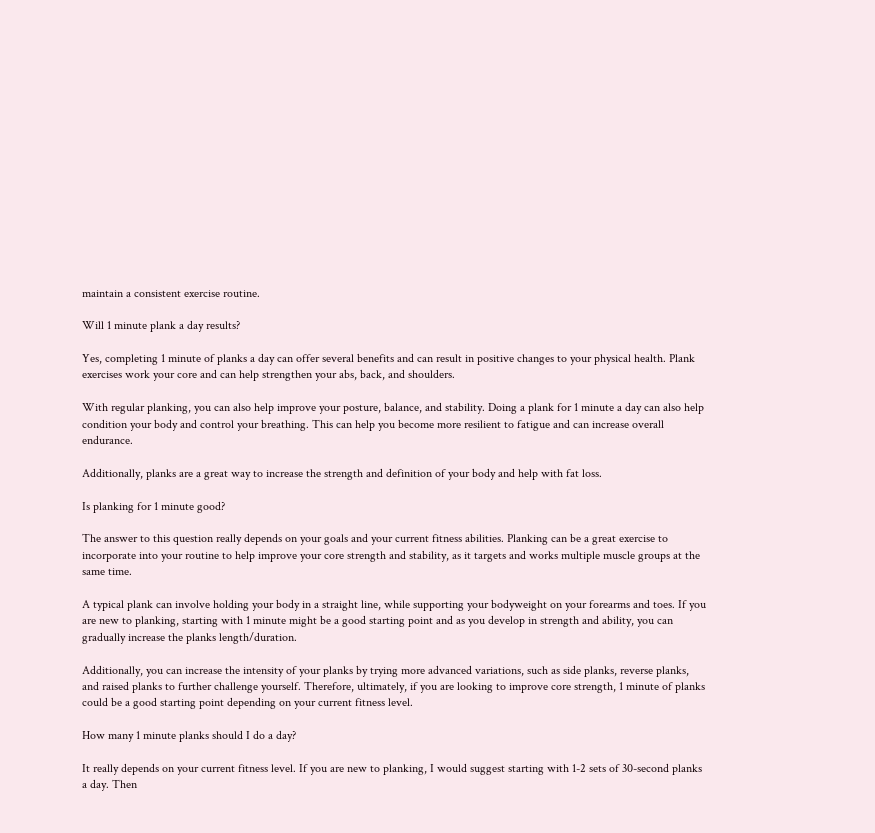maintain a consistent exercise routine.

Will 1 minute plank a day results?

Yes, completing 1 minute of planks a day can offer several benefits and can result in positive changes to your physical health. Plank exercises work your core and can help strengthen your abs, back, and shoulders.

With regular planking, you can also help improve your posture, balance, and stability. Doing a plank for 1 minute a day can also help condition your body and control your breathing. This can help you become more resilient to fatigue and can increase overall endurance.

Additionally, planks are a great way to increase the strength and definition of your body and help with fat loss.

Is planking for 1 minute good?

The answer to this question really depends on your goals and your current fitness abilities. Planking can be a great exercise to incorporate into your routine to help improve your core strength and stability, as it targets and works multiple muscle groups at the same time.

A typical plank can involve holding your body in a straight line, while supporting your bodyweight on your forearms and toes. If you are new to planking, starting with 1 minute might be a good starting point and as you develop in strength and ability, you can gradually increase the planks length/duration.

Additionally, you can increase the intensity of your planks by trying more advanced variations, such as side planks, reverse planks, and raised planks to further challenge yourself. Therefore, ultimately, if you are looking to improve core strength, 1 minute of planks could be a good starting point depending on your current fitness level.

How many 1 minute planks should I do a day?

It really depends on your current fitness level. If you are new to planking, I would suggest starting with 1-2 sets of 30-second planks a day. Then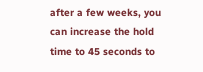after a few weeks, you can increase the hold time to 45 seconds to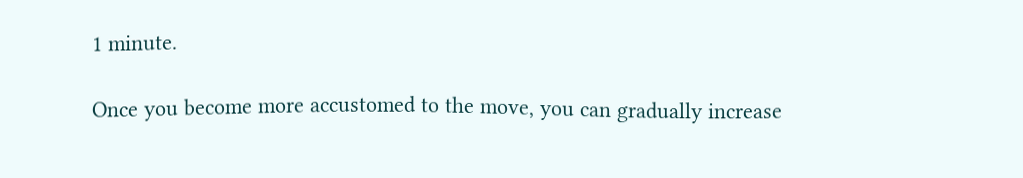1 minute.

Once you become more accustomed to the move, you can gradually increase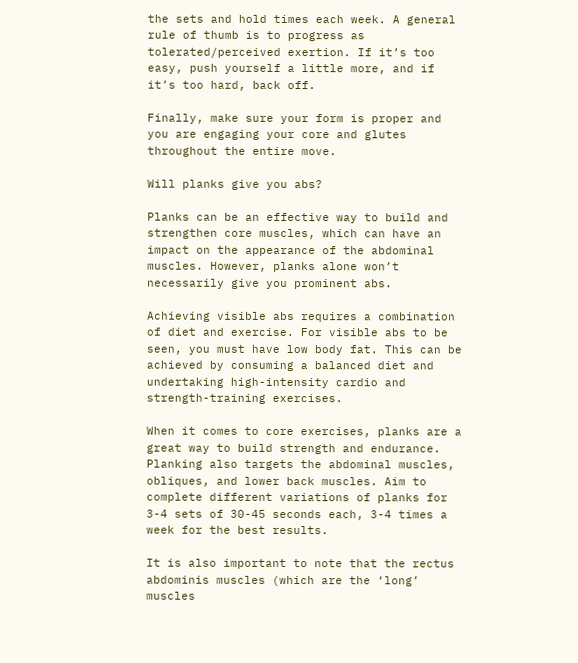the sets and hold times each week. A general rule of thumb is to progress as tolerated/perceived exertion. If it’s too easy, push yourself a little more, and if it’s too hard, back off.

Finally, make sure your form is proper and you are engaging your core and glutes throughout the entire move.

Will planks give you abs?

Planks can be an effective way to build and strengthen core muscles, which can have an impact on the appearance of the abdominal muscles. However, planks alone won’t necessarily give you prominent abs.

Achieving visible abs requires a combination of diet and exercise. For visible abs to be seen, you must have low body fat. This can be achieved by consuming a balanced diet and undertaking high-intensity cardio and strength-training exercises.

When it comes to core exercises, planks are a great way to build strength and endurance. Planking also targets the abdominal muscles, obliques, and lower back muscles. Aim to complete different variations of planks for 3-4 sets of 30-45 seconds each, 3-4 times a week for the best results.

It is also important to note that the rectus abdominis muscles (which are the ‘long’ muscles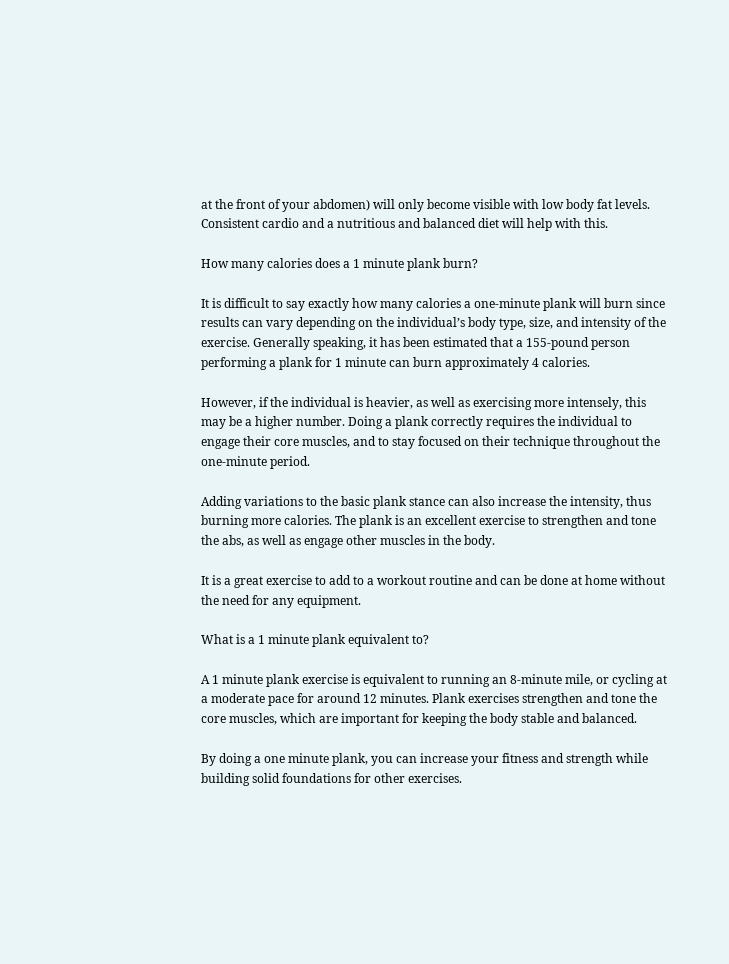at the front of your abdomen) will only become visible with low body fat levels. Consistent cardio and a nutritious and balanced diet will help with this.

How many calories does a 1 minute plank burn?

It is difficult to say exactly how many calories a one-minute plank will burn since results can vary depending on the individual’s body type, size, and intensity of the exercise. Generally speaking, it has been estimated that a 155-pound person performing a plank for 1 minute can burn approximately 4 calories.

However, if the individual is heavier, as well as exercising more intensely, this may be a higher number. Doing a plank correctly requires the individual to engage their core muscles, and to stay focused on their technique throughout the one-minute period.

Adding variations to the basic plank stance can also increase the intensity, thus burning more calories. The plank is an excellent exercise to strengthen and tone the abs, as well as engage other muscles in the body.

It is a great exercise to add to a workout routine and can be done at home without the need for any equipment.

What is a 1 minute plank equivalent to?

A 1 minute plank exercise is equivalent to running an 8-minute mile, or cycling at a moderate pace for around 12 minutes. Plank exercises strengthen and tone the core muscles, which are important for keeping the body stable and balanced.

By doing a one minute plank, you can increase your fitness and strength while building solid foundations for other exercises.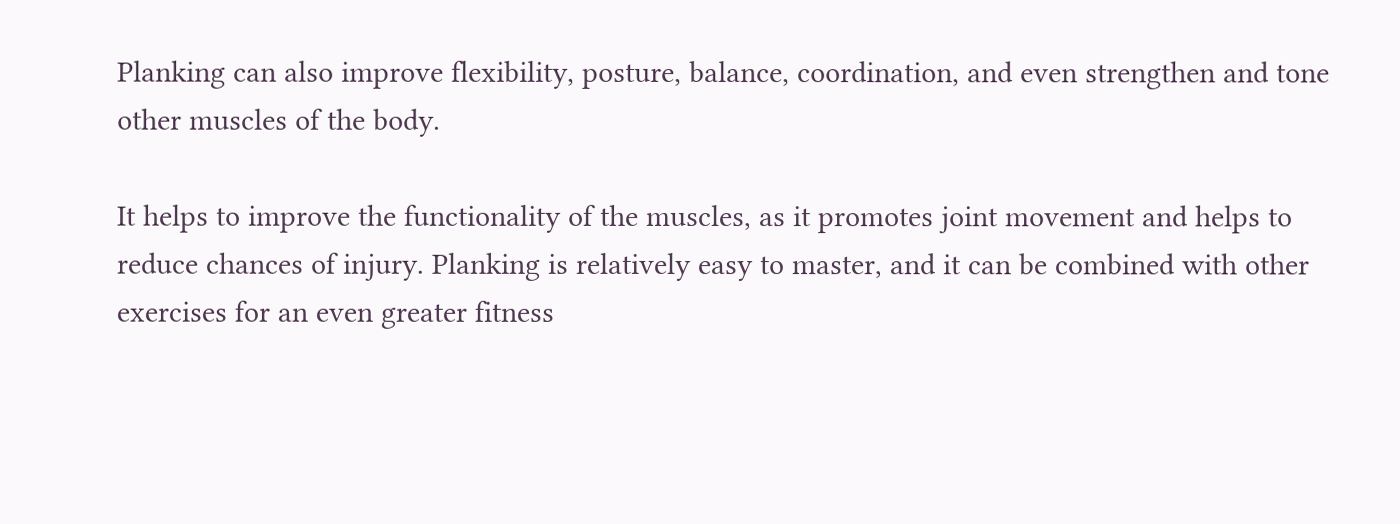Planking can also improve flexibility, posture, balance, coordination, and even strengthen and tone other muscles of the body.

It helps to improve the functionality of the muscles, as it promotes joint movement and helps to reduce chances of injury. Planking is relatively easy to master, and it can be combined with other exercises for an even greater fitness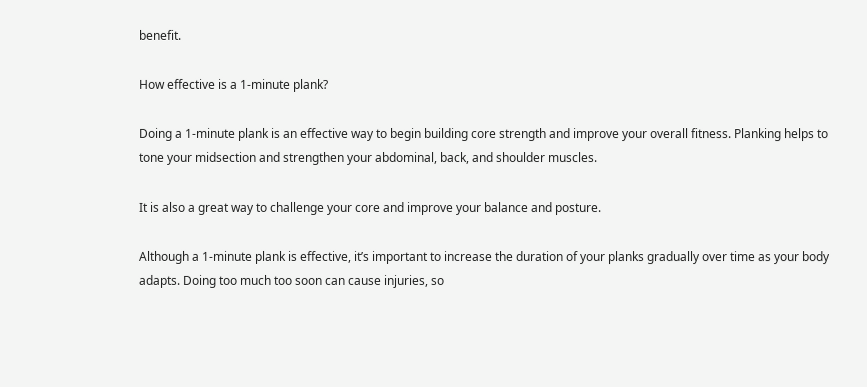benefit.

How effective is a 1-minute plank?

Doing a 1-minute plank is an effective way to begin building core strength and improve your overall fitness. Planking helps to tone your midsection and strengthen your abdominal, back, and shoulder muscles.

It is also a great way to challenge your core and improve your balance and posture.

Although a 1-minute plank is effective, it’s important to increase the duration of your planks gradually over time as your body adapts. Doing too much too soon can cause injuries, so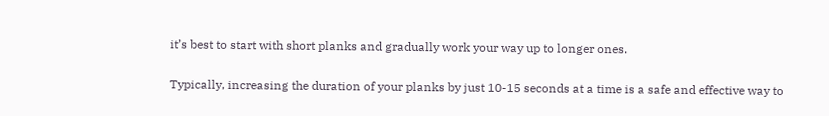it’s best to start with short planks and gradually work your way up to longer ones.

Typically, increasing the duration of your planks by just 10-15 seconds at a time is a safe and effective way to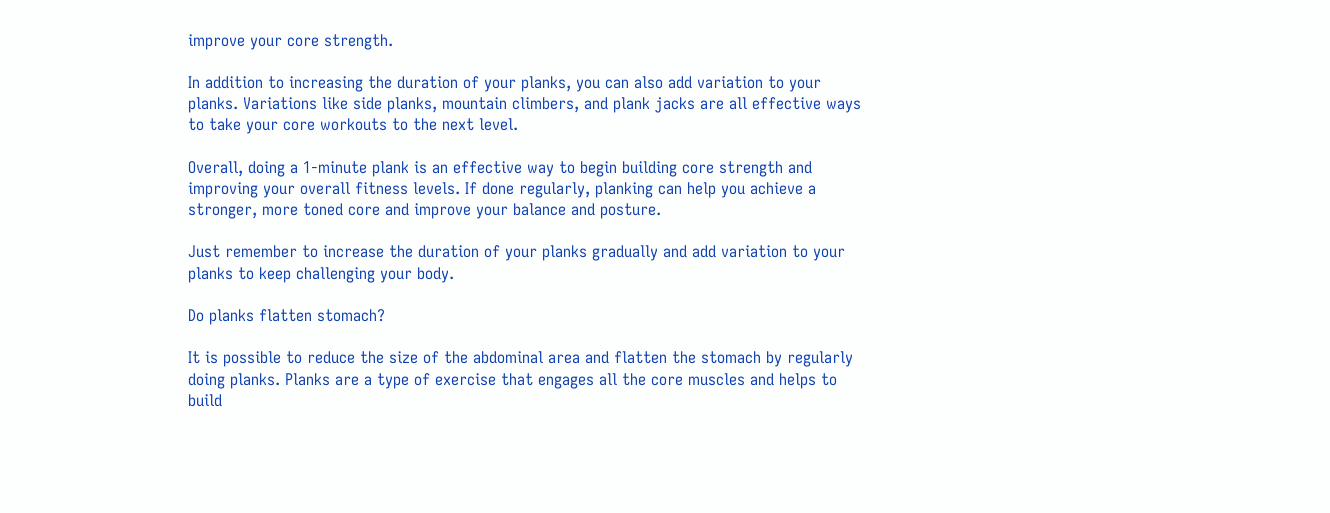improve your core strength.

In addition to increasing the duration of your planks, you can also add variation to your planks. Variations like side planks, mountain climbers, and plank jacks are all effective ways to take your core workouts to the next level.

Overall, doing a 1-minute plank is an effective way to begin building core strength and improving your overall fitness levels. If done regularly, planking can help you achieve a stronger, more toned core and improve your balance and posture.

Just remember to increase the duration of your planks gradually and add variation to your planks to keep challenging your body.

Do planks flatten stomach?

It is possible to reduce the size of the abdominal area and flatten the stomach by regularly doing planks. Planks are a type of exercise that engages all the core muscles and helps to build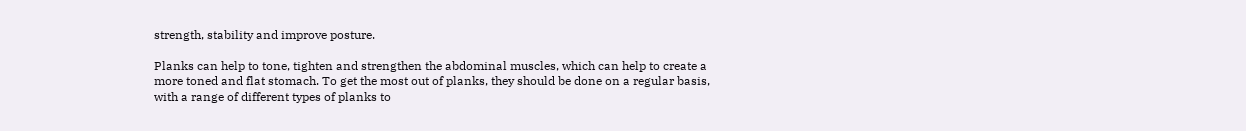strength, stability and improve posture.

Planks can help to tone, tighten and strengthen the abdominal muscles, which can help to create a more toned and flat stomach. To get the most out of planks, they should be done on a regular basis, with a range of different types of planks to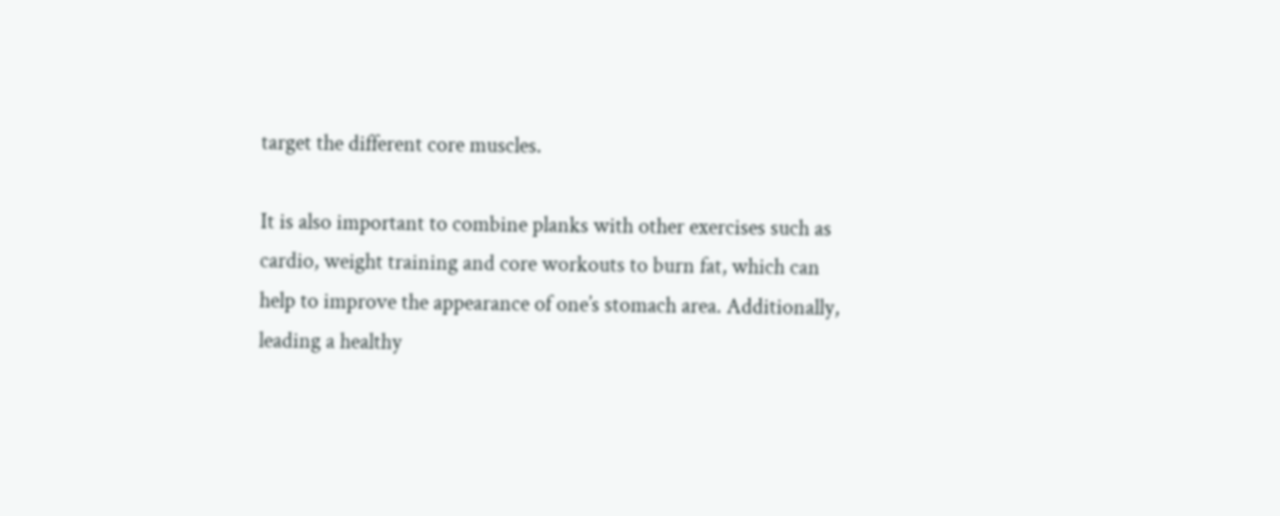target the different core muscles.

It is also important to combine planks with other exercises such as cardio, weight training and core workouts to burn fat, which can help to improve the appearance of one’s stomach area. Additionally, leading a healthy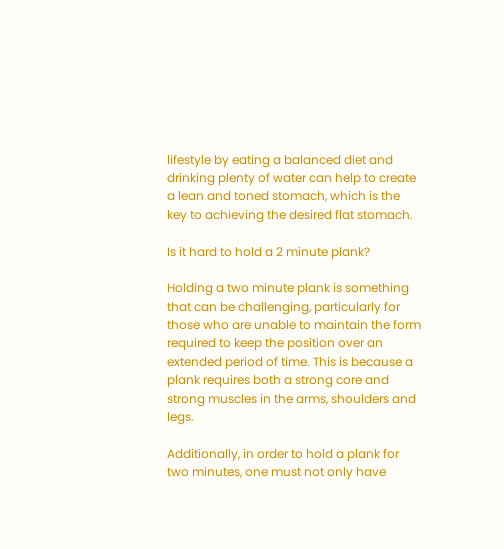lifestyle by eating a balanced diet and drinking plenty of water can help to create a lean and toned stomach, which is the key to achieving the desired flat stomach.

Is it hard to hold a 2 minute plank?

Holding a two minute plank is something that can be challenging, particularly for those who are unable to maintain the form required to keep the position over an extended period of time. This is because a plank requires both a strong core and strong muscles in the arms, shoulders and legs.

Additionally, in order to hold a plank for two minutes, one must not only have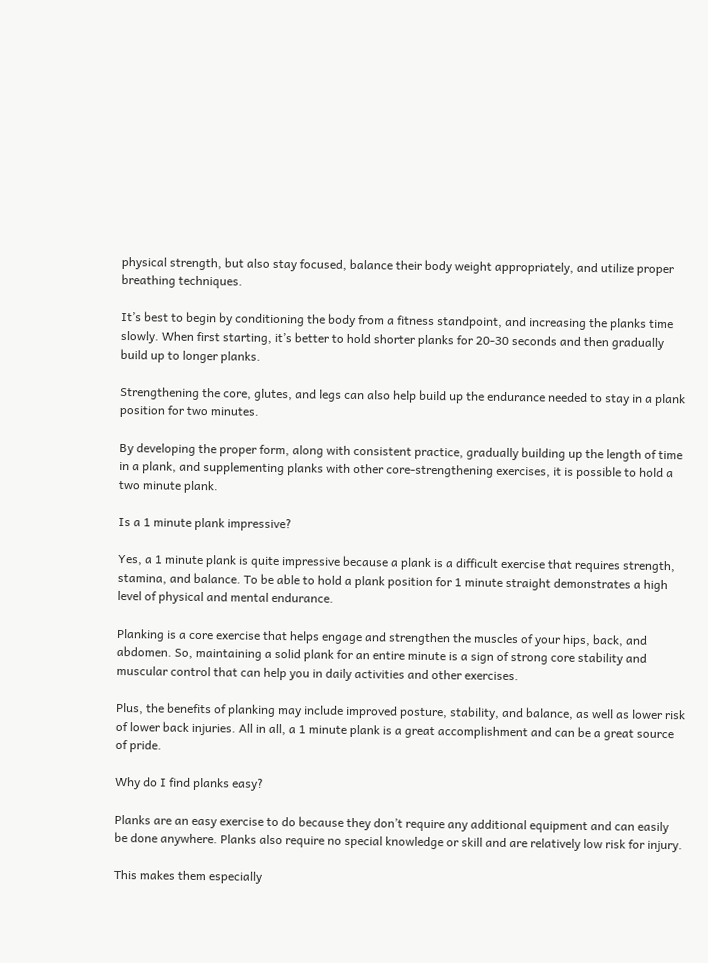physical strength, but also stay focused, balance their body weight appropriately, and utilize proper breathing techniques.

It’s best to begin by conditioning the body from a fitness standpoint, and increasing the planks time slowly. When first starting, it’s better to hold shorter planks for 20-30 seconds and then gradually build up to longer planks.

Strengthening the core, glutes, and legs can also help build up the endurance needed to stay in a plank position for two minutes.

By developing the proper form, along with consistent practice, gradually building up the length of time in a plank, and supplementing planks with other core-strengthening exercises, it is possible to hold a two minute plank.

Is a 1 minute plank impressive?

Yes, a 1 minute plank is quite impressive because a plank is a difficult exercise that requires strength, stamina, and balance. To be able to hold a plank position for 1 minute straight demonstrates a high level of physical and mental endurance.

Planking is a core exercise that helps engage and strengthen the muscles of your hips, back, and abdomen. So, maintaining a solid plank for an entire minute is a sign of strong core stability and muscular control that can help you in daily activities and other exercises.

Plus, the benefits of planking may include improved posture, stability, and balance, as well as lower risk of lower back injuries. All in all, a 1 minute plank is a great accomplishment and can be a great source of pride.

Why do I find planks easy?

Planks are an easy exercise to do because they don’t require any additional equipment and can easily be done anywhere. Planks also require no special knowledge or skill and are relatively low risk for injury.

This makes them especially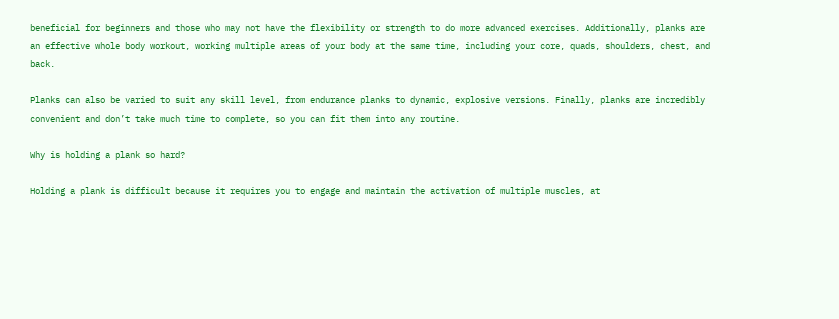beneficial for beginners and those who may not have the flexibility or strength to do more advanced exercises. Additionally, planks are an effective whole body workout, working multiple areas of your body at the same time, including your core, quads, shoulders, chest, and back.

Planks can also be varied to suit any skill level, from endurance planks to dynamic, explosive versions. Finally, planks are incredibly convenient and don’t take much time to complete, so you can fit them into any routine.

Why is holding a plank so hard?

Holding a plank is difficult because it requires you to engage and maintain the activation of multiple muscles, at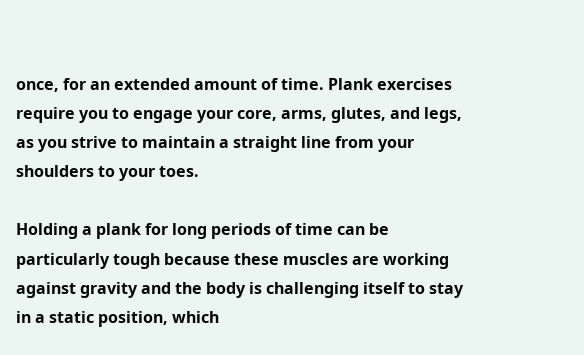once, for an extended amount of time. Plank exercises require you to engage your core, arms, glutes, and legs, as you strive to maintain a straight line from your shoulders to your toes.

Holding a plank for long periods of time can be particularly tough because these muscles are working against gravity and the body is challenging itself to stay in a static position, which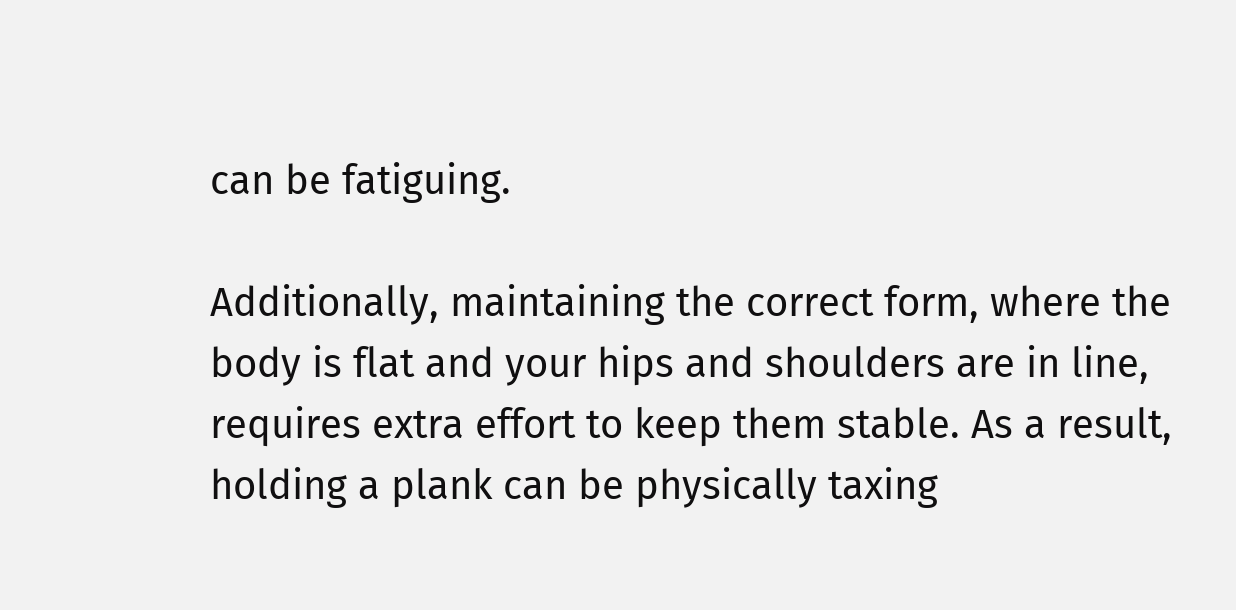can be fatiguing.

Additionally, maintaining the correct form, where the body is flat and your hips and shoulders are in line, requires extra effort to keep them stable. As a result, holding a plank can be physically taxing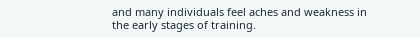and many individuals feel aches and weakness in the early stages of training.